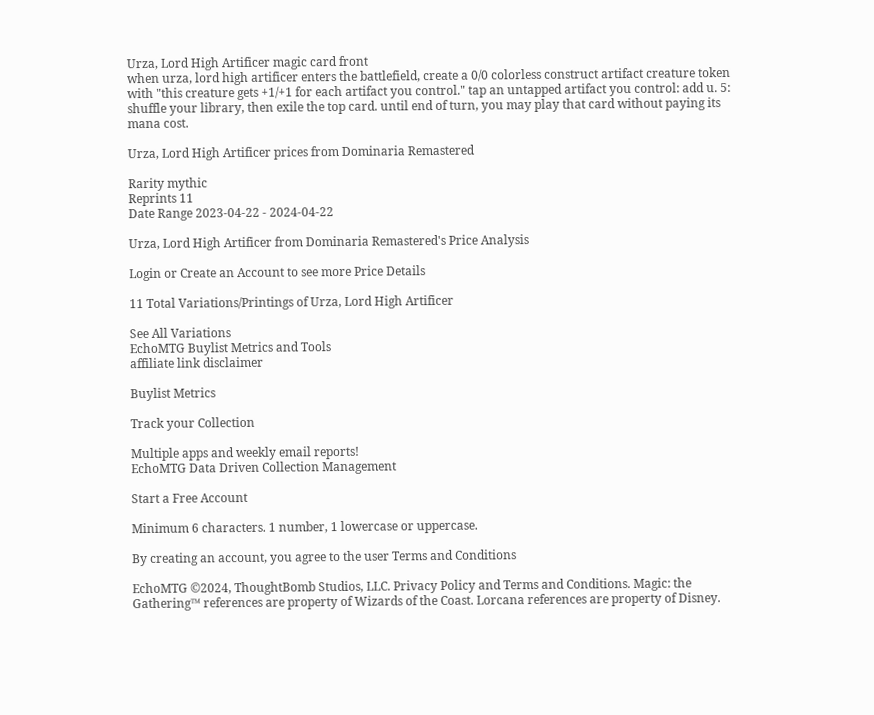Urza, Lord High Artificer magic card front
when urza, lord high artificer enters the battlefield, create a 0/0 colorless construct artifact creature token with "this creature gets +1/+1 for each artifact you control." tap an untapped artifact you control: add u. 5: shuffle your library, then exile the top card. until end of turn, you may play that card without paying its mana cost.

Urza, Lord High Artificer prices from Dominaria Remastered

Rarity mythic
Reprints 11
Date Range 2023-04-22 - 2024-04-22

Urza, Lord High Artificer from Dominaria Remastered's Price Analysis

Login or Create an Account to see more Price Details

11 Total Variations/Printings of Urza, Lord High Artificer

See All Variations
EchoMTG Buylist Metrics and Tools
affiliate link disclaimer

Buylist Metrics

Track your Collection

Multiple apps and weekly email reports!
EchoMTG Data Driven Collection Management

Start a Free Account

Minimum 6 characters. 1 number, 1 lowercase or uppercase.

By creating an account, you agree to the user Terms and Conditions

EchoMTG ©2024, ThoughtBomb Studios, LLC. Privacy Policy and Terms and Conditions. Magic: the Gathering™ references are property of Wizards of the Coast. Lorcana references are property of Disney.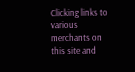Clicking links to various merchants on this site and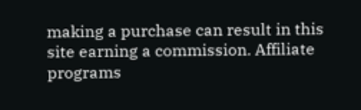making a purchase can result in this site earning a commission. Affiliate programs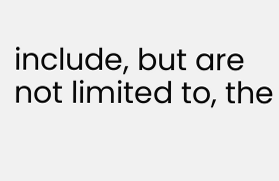include, but are not limited to, the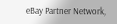eBay Partner Network,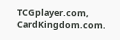TCGplayer.com, CardKingdom.com.